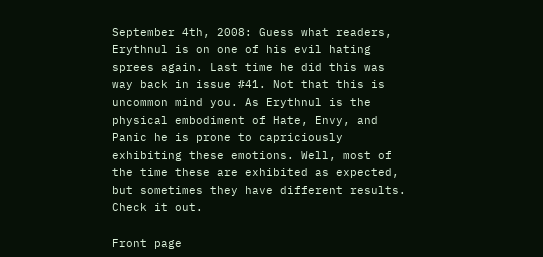September 4th, 2008: Guess what readers, Erythnul is on one of his evil hating sprees again. Last time he did this was way back in issue #41. Not that this is uncommon mind you. As Erythnul is the physical embodiment of Hate, Envy, and Panic he is prone to capriciously exhibiting these emotions. Well, most of the time these are exhibited as expected, but sometimes they have different results. Check it out.

Front page